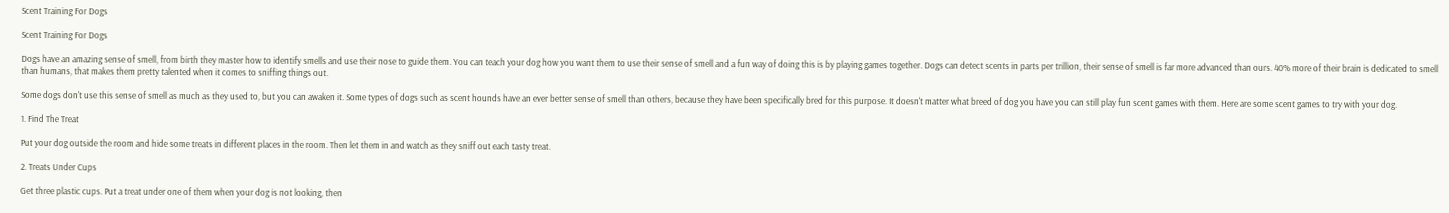Scent Training For Dogs

Scent Training For Dogs

Dogs have an amazing sense of smell, from birth they master how to identify smells and use their nose to guide them. You can teach your dog how you want them to use their sense of smell and a fun way of doing this is by playing games together. Dogs can detect scents in parts per trillion, their sense of smell is far more advanced than ours. 40% more of their brain is dedicated to smell than humans, that makes them pretty talented when it comes to sniffing things out.

Some dogs don't use this sense of smell as much as they used to, but you can awaken it. Some types of dogs such as scent hounds have an ever better sense of smell than others, because they have been specifically bred for this purpose. It doesn't matter what breed of dog you have you can still play fun scent games with them. Here are some scent games to try with your dog.

1. Find The Treat

Put your dog outside the room and hide some treats in different places in the room. Then let them in and watch as they sniff out each tasty treat.

2. Treats Under Cups

Get three plastic cups. Put a treat under one of them when your dog is not looking, then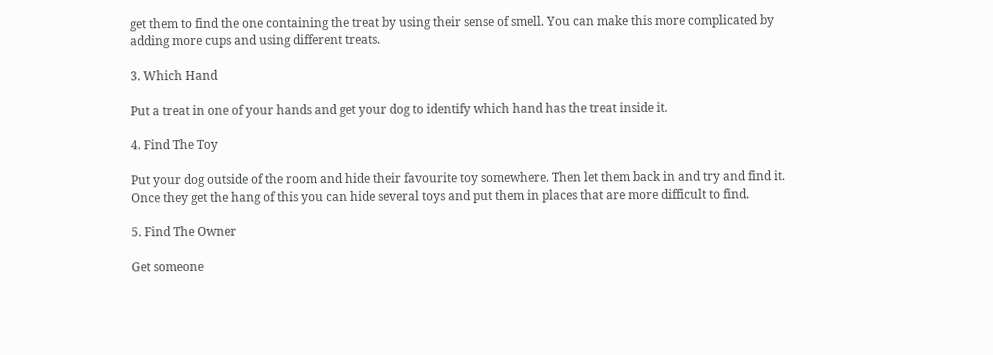get them to find the one containing the treat by using their sense of smell. You can make this more complicated by adding more cups and using different treats.

3. Which Hand

Put a treat in one of your hands and get your dog to identify which hand has the treat inside it.

4. Find The Toy

Put your dog outside of the room and hide their favourite toy somewhere. Then let them back in and try and find it. Once they get the hang of this you can hide several toys and put them in places that are more difficult to find.

5. Find The Owner

Get someone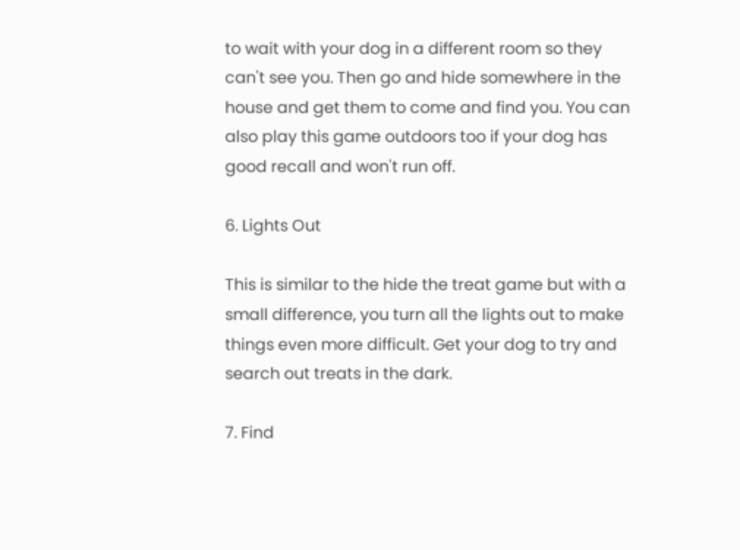to wait with your dog in a different room so they can't see you. Then go and hide somewhere in the house and get them to come and find you. You can also play this game outdoors too if your dog has good recall and won't run off.

6. Lights Out

This is similar to the hide the treat game but with a small difference, you turn all the lights out to make things even more difficult. Get your dog to try and search out treats in the dark.

7. Find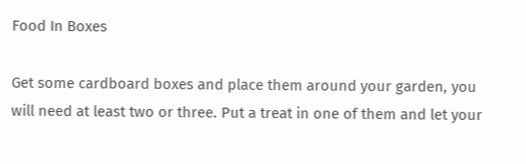Food In Boxes

Get some cardboard boxes and place them around your garden, you will need at least two or three. Put a treat in one of them and let your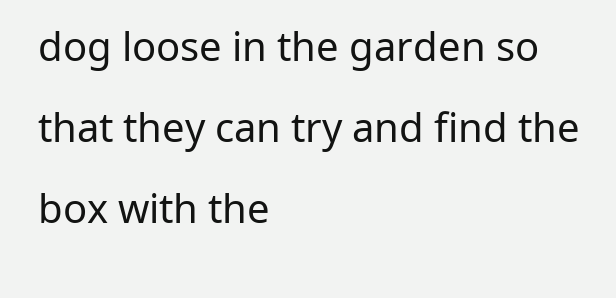dog loose in the garden so that they can try and find the box with the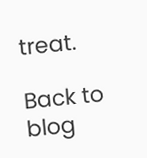treat.

Back to blog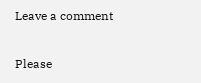Leave a comment

Please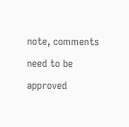note, comments need to be approved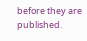before they are published.